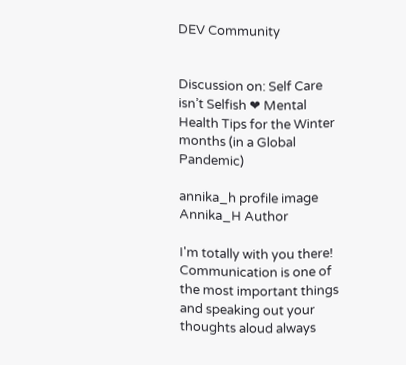DEV Community


Discussion on: Self Care isn’t Selfish ❤ Mental Health Tips for the Winter months (in a Global Pandemic)

annika_h profile image
Annika_H Author

I'm totally with you there! Communication is one of the most important things and speaking out your thoughts aloud always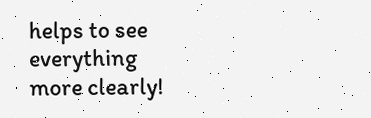helps to see everything more clearly!